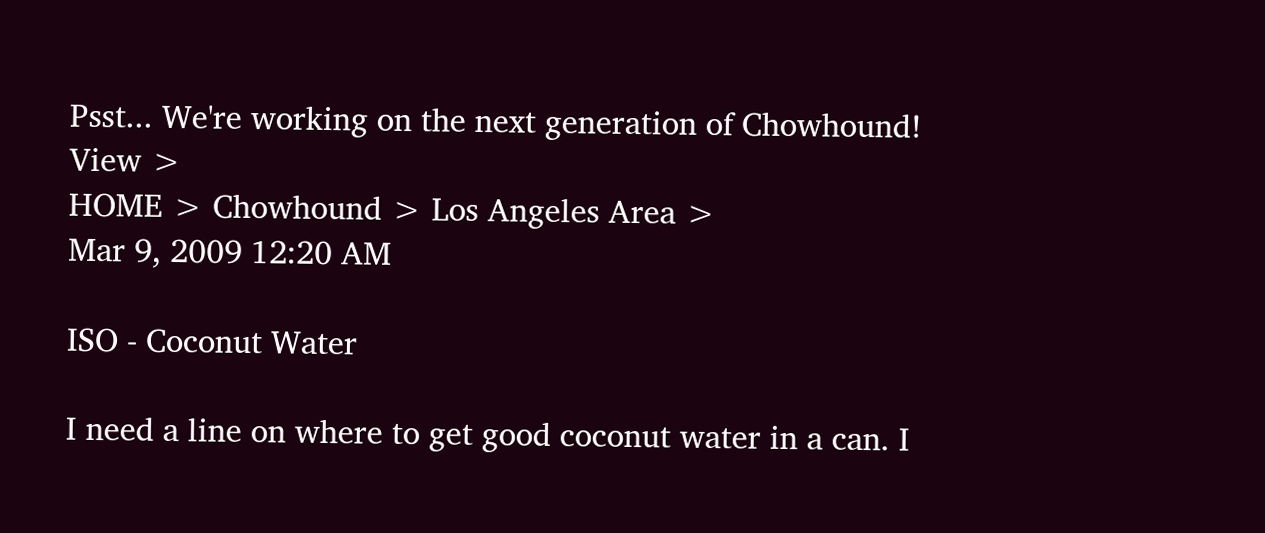Psst... We're working on the next generation of Chowhound! View >
HOME > Chowhound > Los Angeles Area >
Mar 9, 2009 12:20 AM

ISO - Coconut Water

I need a line on where to get good coconut water in a can. I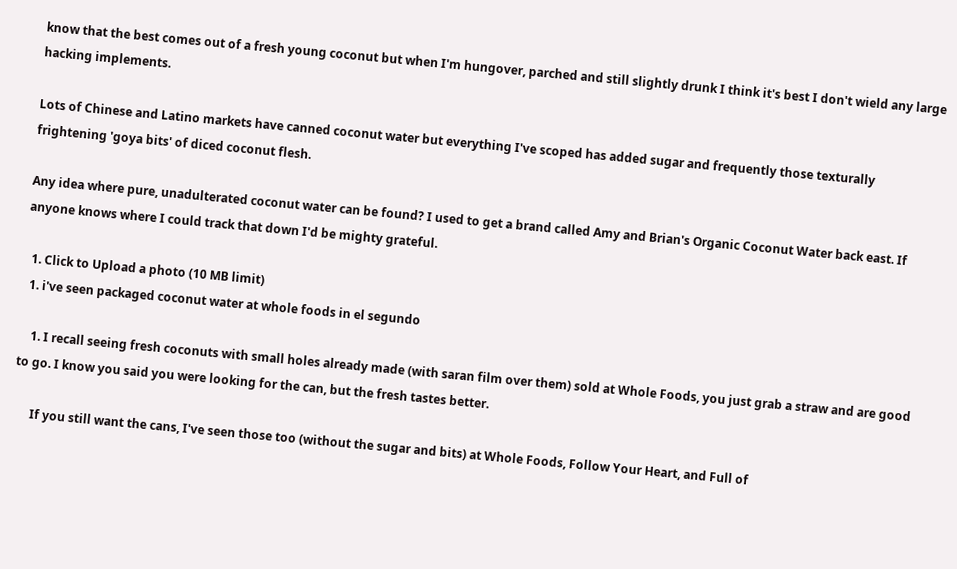know that the best comes out of a fresh young coconut but when I'm hungover, parched and still slightly drunk I think it's best I don't wield any large hacking implements.

Lots of Chinese and Latino markets have canned coconut water but everything I've scoped has added sugar and frequently those texturally frightening 'goya bits' of diced coconut flesh.

Any idea where pure, unadulterated coconut water can be found? I used to get a brand called Amy and Brian's Organic Coconut Water back east. If anyone knows where I could track that down I'd be mighty grateful.

  1. Click to Upload a photo (10 MB limit)
  1. i've seen packaged coconut water at whole foods in el segundo

    1. I recall seeing fresh coconuts with small holes already made (with saran film over them) sold at Whole Foods, you just grab a straw and are good to go. I know you said you were looking for the can, but the fresh tastes better.

      If you still want the cans, I've seen those too (without the sugar and bits) at Whole Foods, Follow Your Heart, and Full of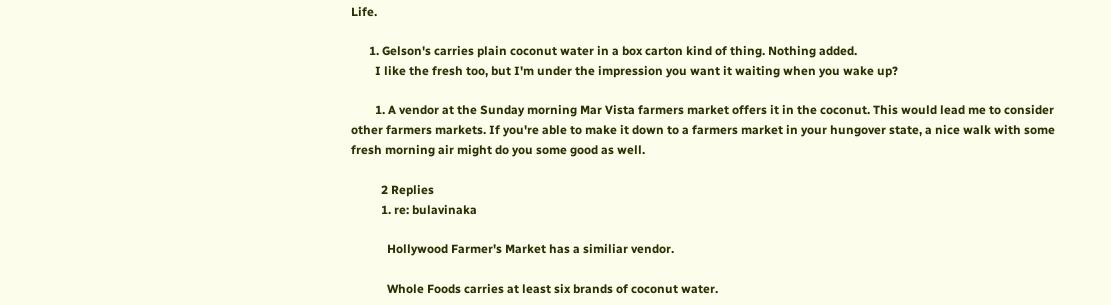Life.

      1. Gelson's carries plain coconut water in a box carton kind of thing. Nothing added.
        I like the fresh too, but I'm under the impression you want it waiting when you wake up?

        1. A vendor at the Sunday morning Mar Vista farmers market offers it in the coconut. This would lead me to consider other farmers markets. If you're able to make it down to a farmers market in your hungover state, a nice walk with some fresh morning air might do you some good as well.

          2 Replies
          1. re: bulavinaka

            Hollywood Farmer's Market has a similiar vendor.

            Whole Foods carries at least six brands of coconut water.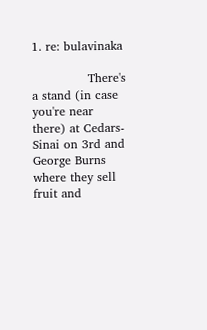1. re: bulavinaka

              There's a stand (in case you're near there) at Cedars-Sinai on 3rd and George Burns where they sell fruit and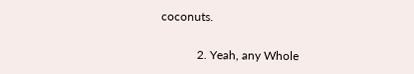coconuts.

            2. Yeah, any Whole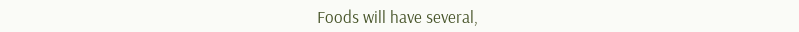Foods will have several,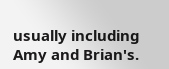usually including Amy and Brian's.